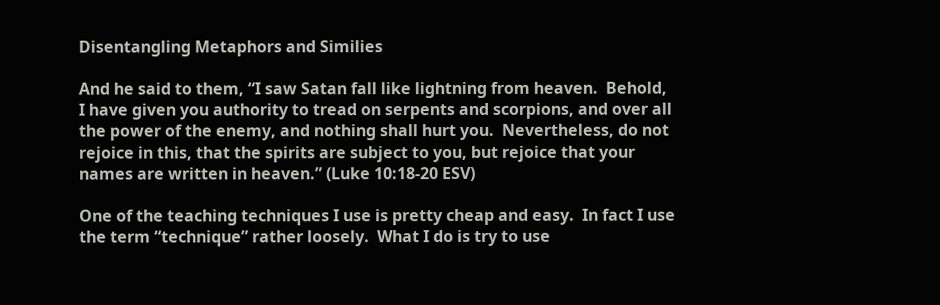Disentangling Metaphors and Similies

And he said to them, “I saw Satan fall like lightning from heaven.  Behold, I have given you authority to tread on serpents and scorpions, and over all the power of the enemy, and nothing shall hurt you.  Nevertheless, do not rejoice in this, that the spirits are subject to you, but rejoice that your names are written in heaven.” (Luke 10:18-20 ESV)

One of the teaching techniques I use is pretty cheap and easy.  In fact I use the term “technique” rather loosely.  What I do is try to use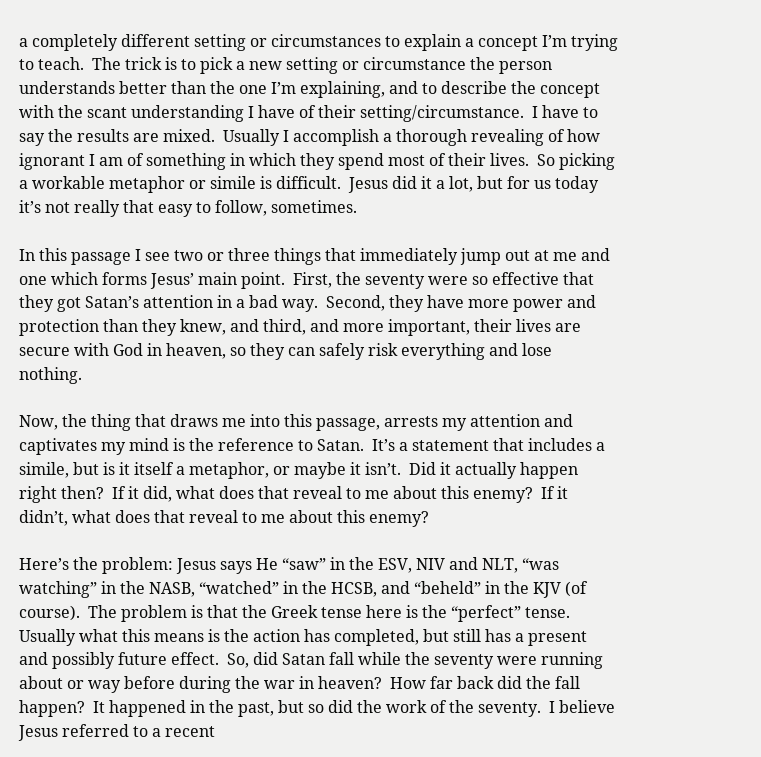a completely different setting or circumstances to explain a concept I’m trying to teach.  The trick is to pick a new setting or circumstance the person understands better than the one I’m explaining, and to describe the concept  with the scant understanding I have of their setting/circumstance.  I have to say the results are mixed.  Usually I accomplish a thorough revealing of how ignorant I am of something in which they spend most of their lives.  So picking a workable metaphor or simile is difficult.  Jesus did it a lot, but for us today it’s not really that easy to follow, sometimes.

In this passage I see two or three things that immediately jump out at me and one which forms Jesus’ main point.  First, the seventy were so effective that they got Satan’s attention in a bad way.  Second, they have more power and protection than they knew, and third, and more important, their lives are secure with God in heaven, so they can safely risk everything and lose nothing.

Now, the thing that draws me into this passage, arrests my attention and captivates my mind is the reference to Satan.  It’s a statement that includes a simile, but is it itself a metaphor, or maybe it isn’t.  Did it actually happen right then?  If it did, what does that reveal to me about this enemy?  If it didn’t, what does that reveal to me about this enemy?

Here’s the problem: Jesus says He “saw” in the ESV, NIV and NLT, “was watching” in the NASB, “watched” in the HCSB, and “beheld” in the KJV (of course).  The problem is that the Greek tense here is the “perfect” tense.  Usually what this means is the action has completed, but still has a present and possibly future effect.  So, did Satan fall while the seventy were running about or way before during the war in heaven?  How far back did the fall happen?  It happened in the past, but so did the work of the seventy.  I believe Jesus referred to a recent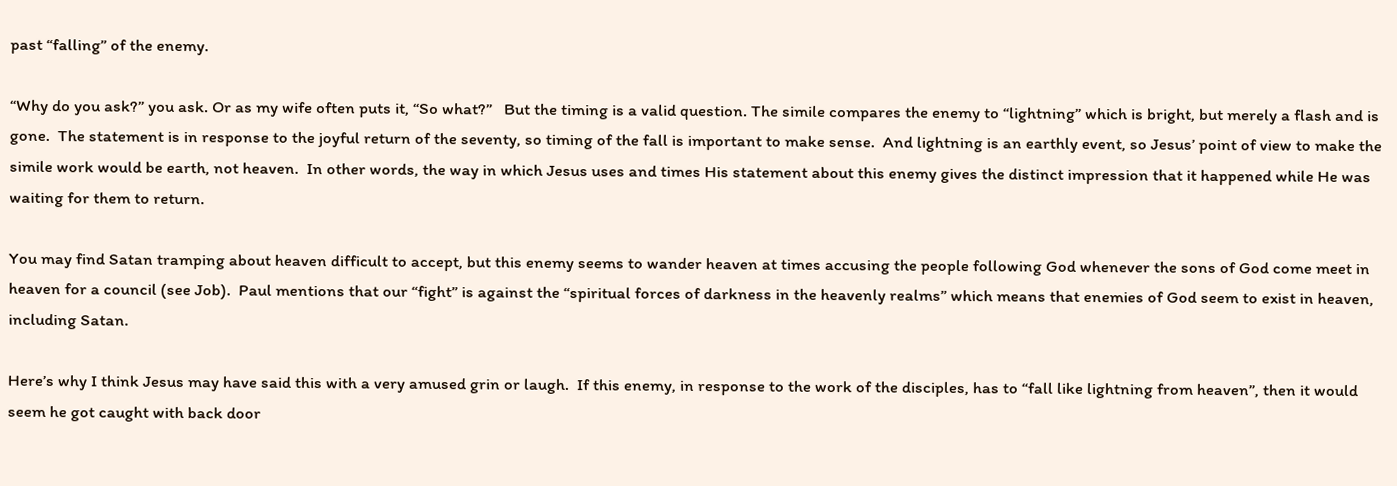past “falling” of the enemy.

“Why do you ask?” you ask. Or as my wife often puts it, “So what?”   But the timing is a valid question. The simile compares the enemy to “lightning” which is bright, but merely a flash and is gone.  The statement is in response to the joyful return of the seventy, so timing of the fall is important to make sense.  And lightning is an earthly event, so Jesus’ point of view to make the simile work would be earth, not heaven.  In other words, the way in which Jesus uses and times His statement about this enemy gives the distinct impression that it happened while He was waiting for them to return.

You may find Satan tramping about heaven difficult to accept, but this enemy seems to wander heaven at times accusing the people following God whenever the sons of God come meet in heaven for a council (see Job).  Paul mentions that our “fight” is against the “spiritual forces of darkness in the heavenly realms” which means that enemies of God seem to exist in heaven, including Satan.

Here’s why I think Jesus may have said this with a very amused grin or laugh.  If this enemy, in response to the work of the disciples, has to “fall like lightning from heaven”, then it would seem he got caught with back door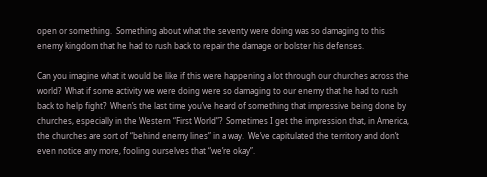open or something.  Something about what the seventy were doing was so damaging to this enemy kingdom that he had to rush back to repair the damage or bolster his defenses.

Can you imagine what it would be like if this were happening a lot through our churches across the world?  What if some activity we were doing were so damaging to our enemy that he had to rush back to help fight?  When’s the last time you’ve heard of something that impressive being done by churches, especially in the Western “First World”?  Sometimes I get the impression that, in America, the churches are sort of “behind enemy lines” in a way.  We’ve capitulated the territory and don’t even notice any more, fooling ourselves that “we’re okay”.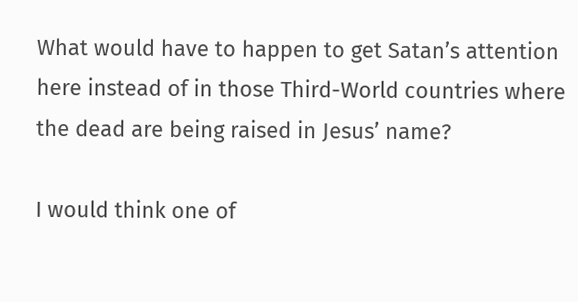What would have to happen to get Satan’s attention here instead of in those Third-World countries where the dead are being raised in Jesus’ name?

I would think one of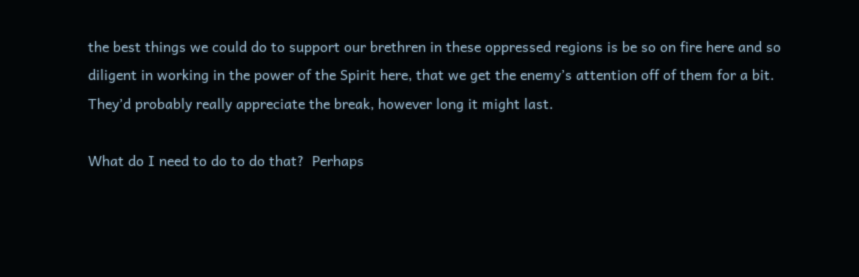the best things we could do to support our brethren in these oppressed regions is be so on fire here and so diligent in working in the power of the Spirit here, that we get the enemy’s attention off of them for a bit.  They’d probably really appreciate the break, however long it might last.

What do I need to do to do that?  Perhaps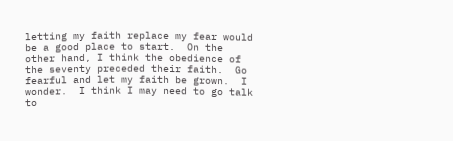letting my faith replace my fear would be a good place to start.  On the other hand, I think the obedience of the seventy preceded their faith.  Go fearful and let my faith be grown.  I wonder.  I think I may need to go talk to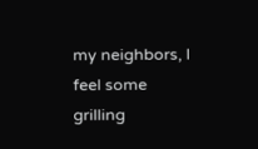my neighbors, I feel some grilling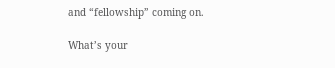and “fellowship” coming on.

What’s your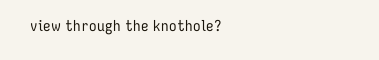view through the knothole?